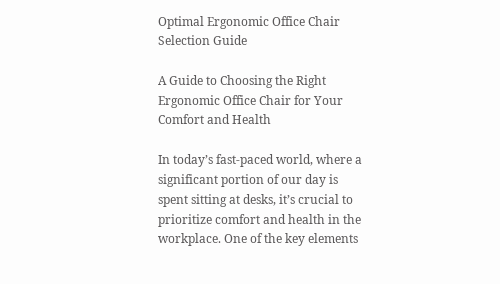Optimal Ergonomic Office Chair Selection Guide

A Guide to Choosing the Right Ergonomic Office Chair for Your Comfort and Health

In today’s fast-paced world, where a significant portion of our day is spent sitting at desks, it’s crucial to prioritize comfort and health in the workplace. One of the key elements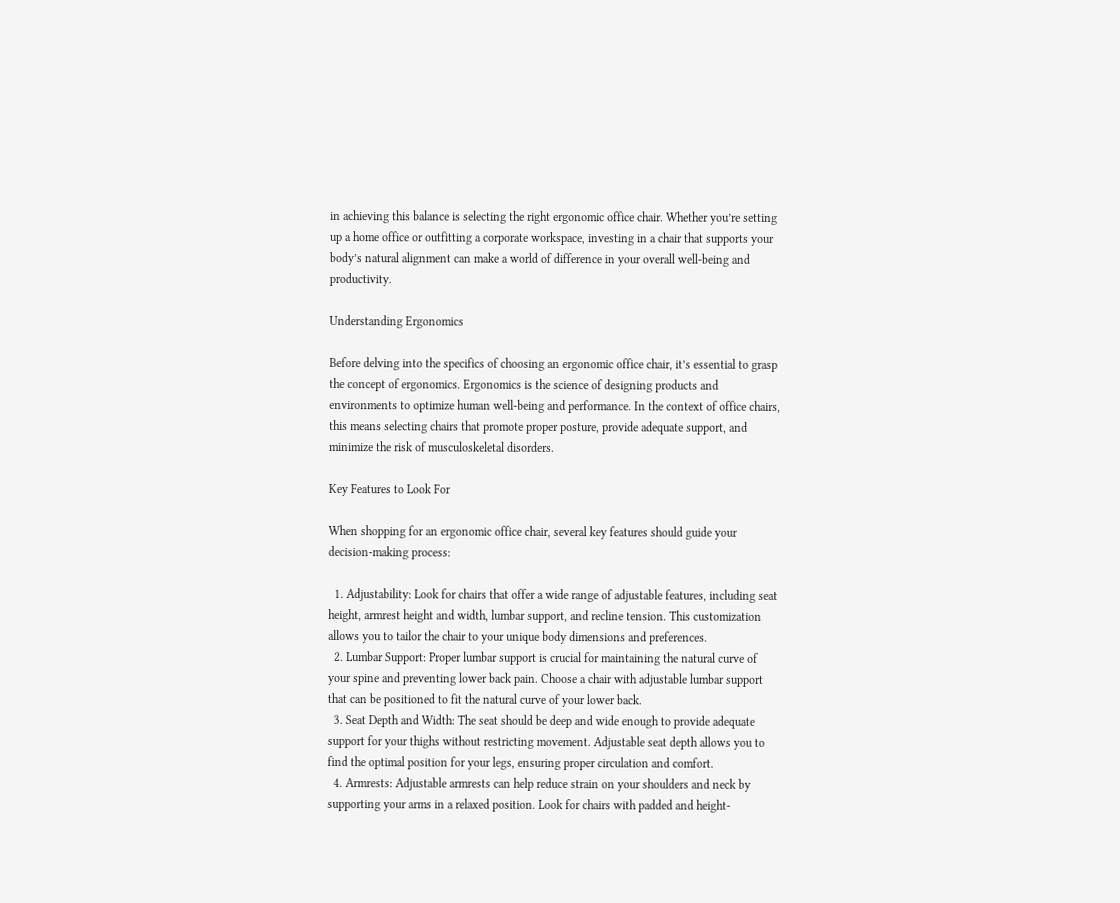in achieving this balance is selecting the right ergonomic office chair. Whether you’re setting up a home office or outfitting a corporate workspace, investing in a chair that supports your body’s natural alignment can make a world of difference in your overall well-being and productivity.

Understanding Ergonomics

Before delving into the specifics of choosing an ergonomic office chair, it’s essential to grasp the concept of ergonomics. Ergonomics is the science of designing products and environments to optimize human well-being and performance. In the context of office chairs, this means selecting chairs that promote proper posture, provide adequate support, and minimize the risk of musculoskeletal disorders.

Key Features to Look For

When shopping for an ergonomic office chair, several key features should guide your decision-making process:

  1. Adjustability: Look for chairs that offer a wide range of adjustable features, including seat height, armrest height and width, lumbar support, and recline tension. This customization allows you to tailor the chair to your unique body dimensions and preferences.
  2. Lumbar Support: Proper lumbar support is crucial for maintaining the natural curve of your spine and preventing lower back pain. Choose a chair with adjustable lumbar support that can be positioned to fit the natural curve of your lower back.
  3. Seat Depth and Width: The seat should be deep and wide enough to provide adequate support for your thighs without restricting movement. Adjustable seat depth allows you to find the optimal position for your legs, ensuring proper circulation and comfort.
  4. Armrests: Adjustable armrests can help reduce strain on your shoulders and neck by supporting your arms in a relaxed position. Look for chairs with padded and height-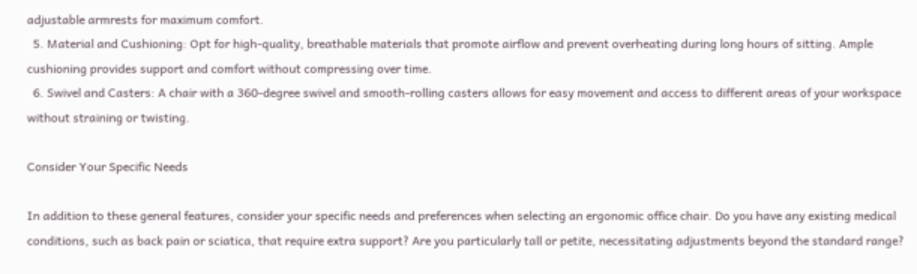adjustable armrests for maximum comfort.
  5. Material and Cushioning: Opt for high-quality, breathable materials that promote airflow and prevent overheating during long hours of sitting. Ample cushioning provides support and comfort without compressing over time.
  6. Swivel and Casters: A chair with a 360-degree swivel and smooth-rolling casters allows for easy movement and access to different areas of your workspace without straining or twisting.

Consider Your Specific Needs

In addition to these general features, consider your specific needs and preferences when selecting an ergonomic office chair. Do you have any existing medical conditions, such as back pain or sciatica, that require extra support? Are you particularly tall or petite, necessitating adjustments beyond the standard range?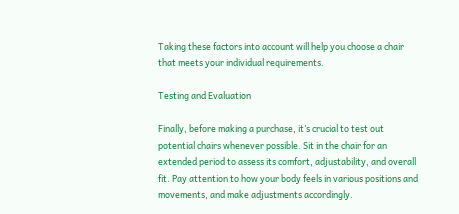Taking these factors into account will help you choose a chair that meets your individual requirements.

Testing and Evaluation

Finally, before making a purchase, it’s crucial to test out potential chairs whenever possible. Sit in the chair for an extended period to assess its comfort, adjustability, and overall fit. Pay attention to how your body feels in various positions and movements, and make adjustments accordingly.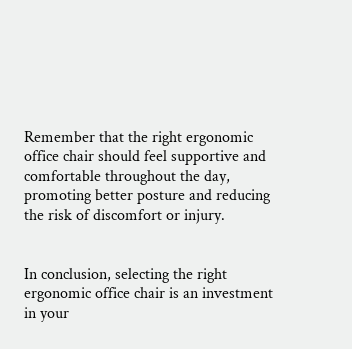Remember that the right ergonomic office chair should feel supportive and comfortable throughout the day, promoting better posture and reducing the risk of discomfort or injury.


In conclusion, selecting the right ergonomic office chair is an investment in your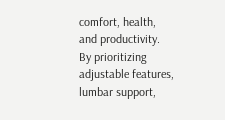comfort, health, and productivity. By prioritizing adjustable features, lumbar support,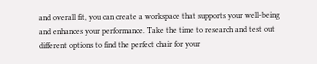and overall fit, you can create a workspace that supports your well-being and enhances your performance. Take the time to research and test out different options to find the perfect chair for your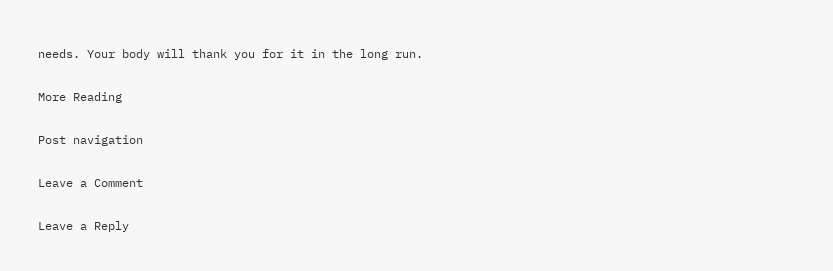needs. Your body will thank you for it in the long run.

More Reading

Post navigation

Leave a Comment

Leave a Reply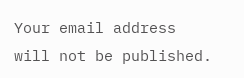Your email address will not be published.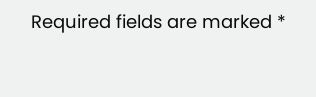Required fields are marked *